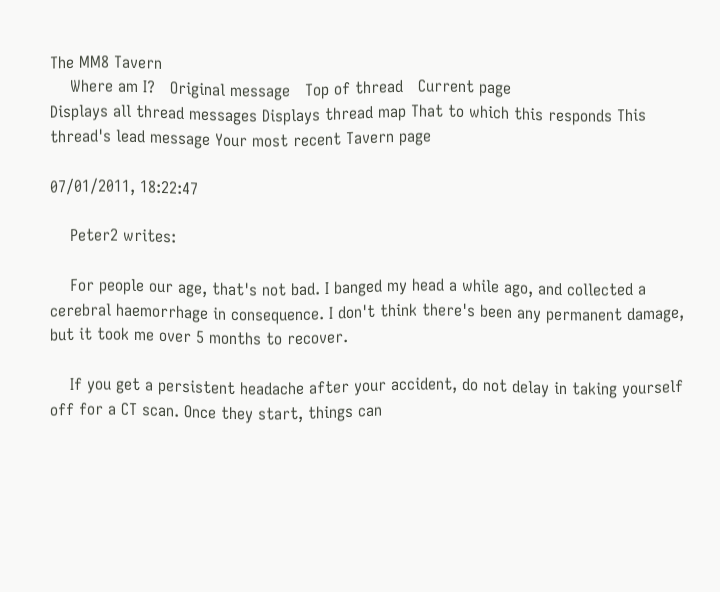The MM8 Tavern
    Where am I?   Original message   Top of thread   Current page
Displays all thread messages Displays thread map That to which this responds This thread's lead message Your most recent Tavern page

07/01/2011, 18:22:47

    Peter2 writes:

    For people our age, that's not bad. I banged my head a while ago, and collected a cerebral haemorrhage in consequence. I don't think there's been any permanent damage, but it took me over 5 months to recover.

    If you get a persistent headache after your accident, do not delay in taking yourself off for a CT scan. Once they start, things can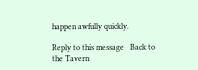happen awfully quickly.

Reply to this message   Back to the Tavern